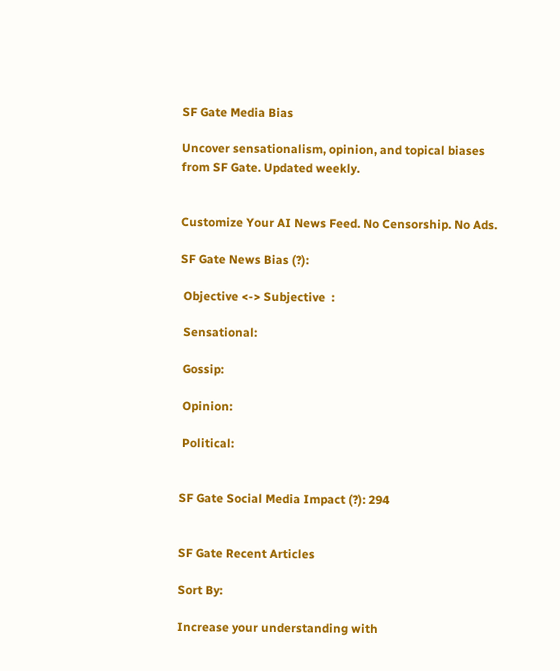SF Gate Media Bias

Uncover sensationalism, opinion, and topical biases from SF Gate. Updated weekly.


Customize Your AI News Feed. No Censorship. No Ads.

SF Gate News Bias (?):

 Objective <-> Subjective  :

 Sensational:

 Gossip:

 Opinion:

 Political:


SF Gate Social Media Impact (?): 294


SF Gate Recent Articles

Sort By:

Increase your understanding with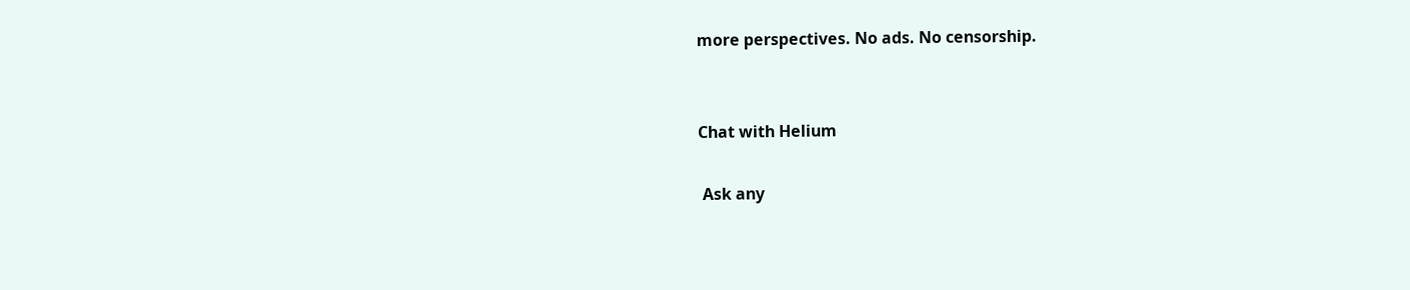more perspectives. No ads. No censorship.


Chat with Helium

 Ask any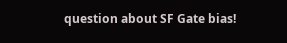question about SF Gate bias!